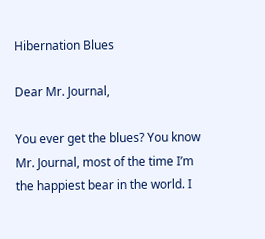Hibernation Blues

Dear Mr. Journal,

You ever get the blues? You know Mr. Journal, most of the time I’m the happiest bear in the world. I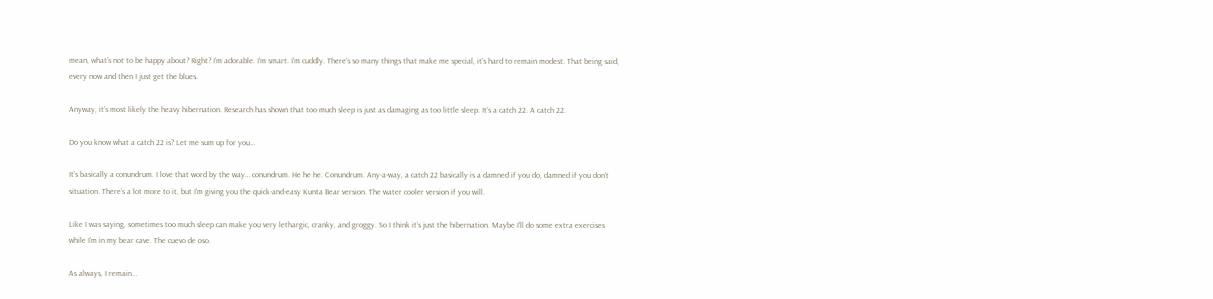mean, what’s not to be happy about? Right? I’m adorable. I’m smart. I’m cuddly. There’s so many things that make me special, it’s hard to remain modest. That being said, every now and then I just get the blues.

Anyway, it’s most likely the heavy hibernation. Research has shown that too much sleep is just as damaging as too little sleep. It’s a catch 22. A catch 22.

Do you know what a catch 22 is? Let me sum up for you…

It’s basically a conundrum. I love that word by the way… conundrum. He he he. Conundrum. Any-a-way, a catch 22 basically is a damned if you do, damned if you don’t situation. There’s a lot more to it, but I’m giving you the quick-and-easy Kunta Bear version. The water cooler version if you will.

Like I was saying, sometimes too much sleep can make you very lethargic, cranky, and groggy. So I think it’s just the hibernation. Maybe I’ll do some extra exercises while I’m in my bear cave. The cuevo de oso.

As always, I remain…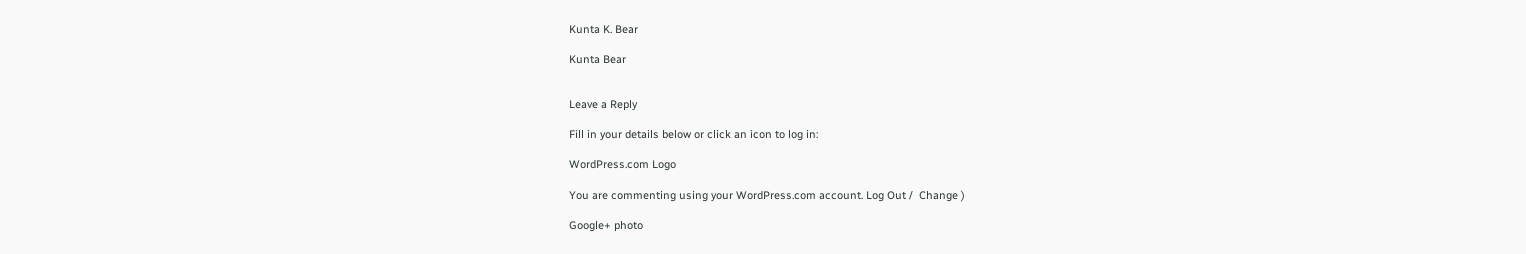Kunta K. Bear

Kunta Bear


Leave a Reply

Fill in your details below or click an icon to log in:

WordPress.com Logo

You are commenting using your WordPress.com account. Log Out /  Change )

Google+ photo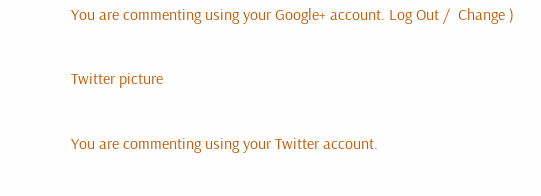You are commenting using your Google+ account. Log Out /  Change )

Twitter picture

You are commenting using your Twitter account.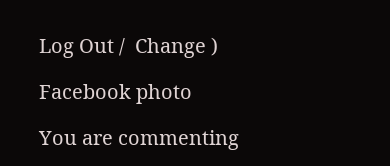Log Out /  Change )

Facebook photo

You are commenting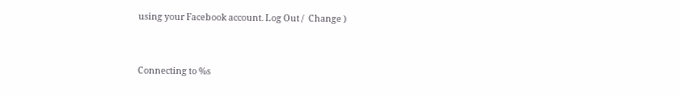using your Facebook account. Log Out /  Change )


Connecting to %s